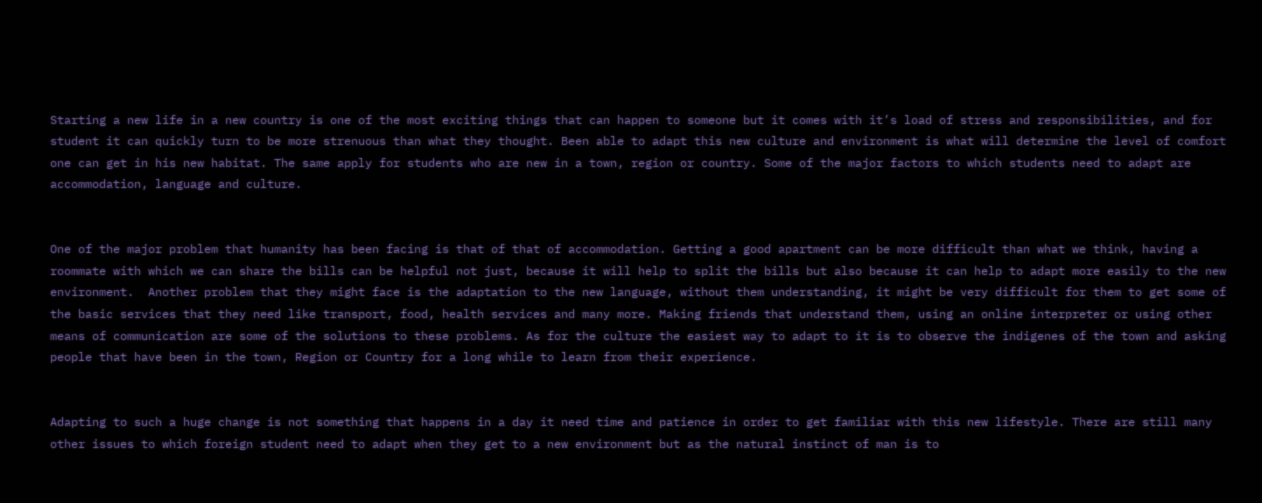Starting a new life in a new country is one of the most exciting things that can happen to someone but it comes with it’s load of stress and responsibilities, and for student it can quickly turn to be more strenuous than what they thought. Been able to adapt this new culture and environment is what will determine the level of comfort one can get in his new habitat. The same apply for students who are new in a town, region or country. Some of the major factors to which students need to adapt are accommodation, language and culture.


One of the major problem that humanity has been facing is that of that of accommodation. Getting a good apartment can be more difficult than what we think, having a roommate with which we can share the bills can be helpful not just, because it will help to split the bills but also because it can help to adapt more easily to the new environment.  Another problem that they might face is the adaptation to the new language, without them understanding, it might be very difficult for them to get some of the basic services that they need like transport, food, health services and many more. Making friends that understand them, using an online interpreter or using other means of communication are some of the solutions to these problems. As for the culture the easiest way to adapt to it is to observe the indigenes of the town and asking people that have been in the town, Region or Country for a long while to learn from their experience.


Adapting to such a huge change is not something that happens in a day it need time and patience in order to get familiar with this new lifestyle. There are still many other issues to which foreign student need to adapt when they get to a new environment but as the natural instinct of man is to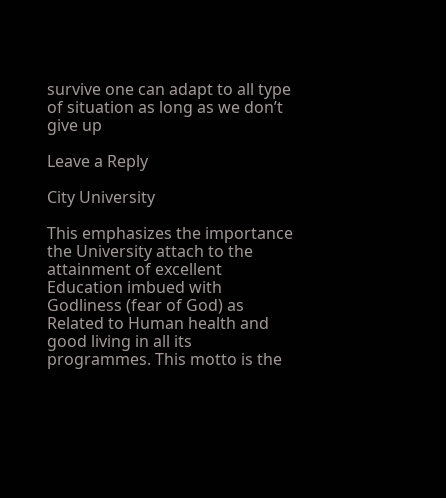survive one can adapt to all type of situation as long as we don’t give up

Leave a Reply

City University

This emphasizes the importance the University attach to the attainment of excellent Education imbued with Godliness (fear of God) as Related to Human health and good living in all its programmes. This motto is the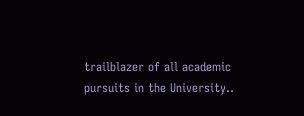trailblazer of all academic pursuits in the University..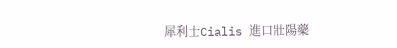犀利士Cialis 進口壯陽藥